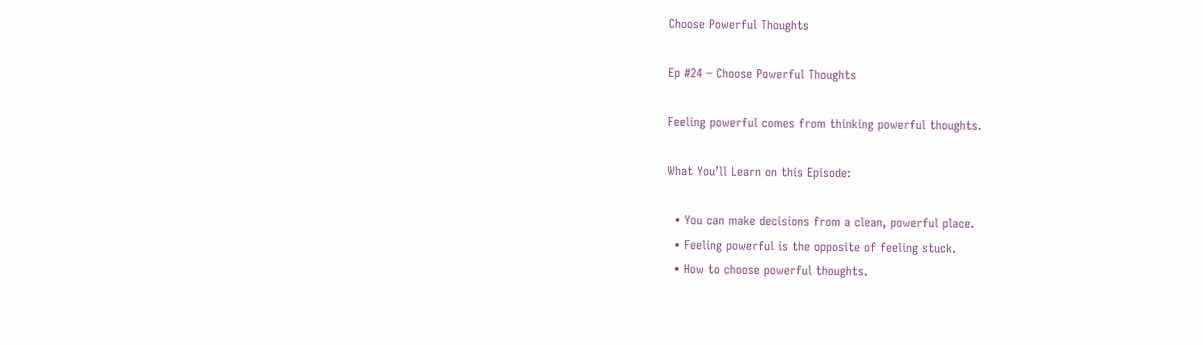Choose Powerful Thoughts

Ep #24 – Choose Powerful Thoughts

Feeling powerful comes from thinking powerful thoughts.

What You’ll Learn on this Episode:

  • You can make decisions from a clean, powerful place.
  • Feeling powerful is the opposite of feeling stuck.
  • How to choose powerful thoughts.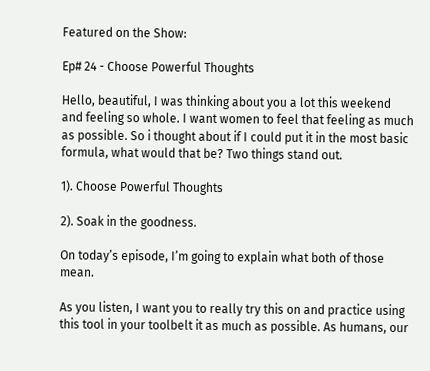Featured on the Show:

Ep# 24 - Choose Powerful Thoughts

Hello, beautiful, I was thinking about you a lot this weekend and feeling so whole. I want women to feel that feeling as much as possible. So i thought about if I could put it in the most basic formula, what would that be? Two things stand out.

1). Choose Powerful Thoughts

2). Soak in the goodness.

On today’s episode, I’m going to explain what both of those mean.

As you listen, I want you to really try this on and practice using this tool in your toolbelt it as much as possible. As humans, our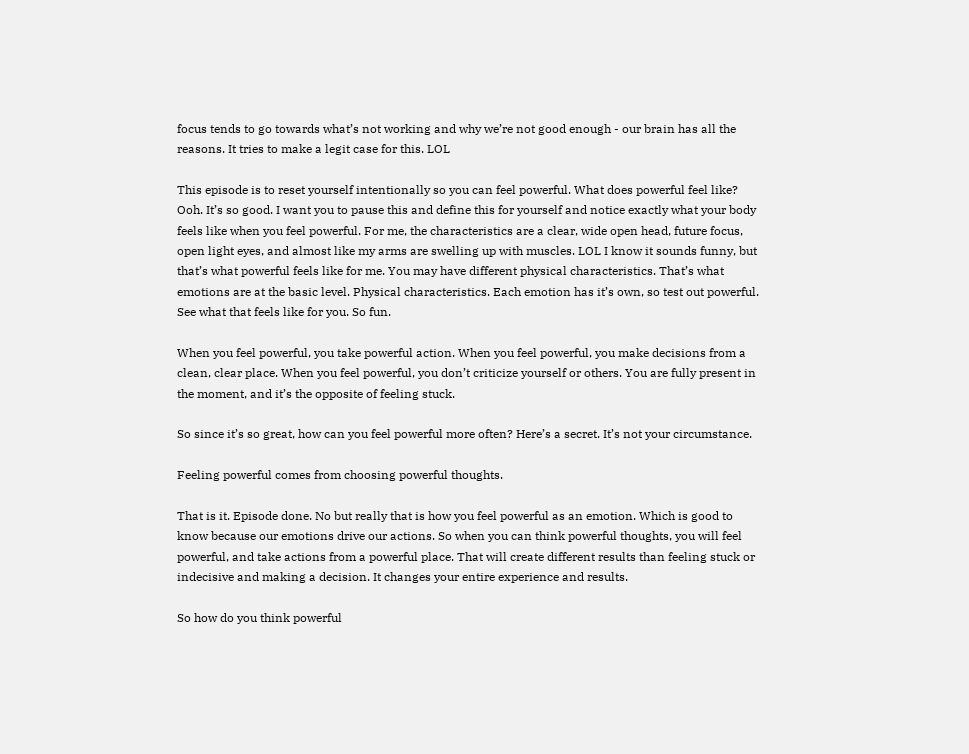focus tends to go towards what’s not working and why we’re not good enough - our brain has all the reasons. It tries to make a legit case for this. LOL

This episode is to reset yourself intentionally so you can feel powerful. What does powerful feel like? Ooh. It’s so good. I want you to pause this and define this for yourself and notice exactly what your body feels like when you feel powerful. For me, the characteristics are a clear, wide open head, future focus, open light eyes, and almost like my arms are swelling up with muscles. LOL I know it sounds funny, but that’s what powerful feels like for me. You may have different physical characteristics. That’s what emotions are at the basic level. Physical characteristics. Each emotion has it’s own, so test out powerful. See what that feels like for you. So fun.

When you feel powerful, you take powerful action. When you feel powerful, you make decisions from a clean, clear place. When you feel powerful, you don’t criticize yourself or others. You are fully present in the moment, and it’s the opposite of feeling stuck.

So since it’s so great, how can you feel powerful more often? Here’s a secret. It’s not your circumstance.

Feeling powerful comes from choosing powerful thoughts.

That is it. Episode done. No but really that is how you feel powerful as an emotion. Which is good to know because our emotions drive our actions. So when you can think powerful thoughts, you will feel powerful, and take actions from a powerful place. That will create different results than feeling stuck or indecisive and making a decision. It changes your entire experience and results.

So how do you think powerful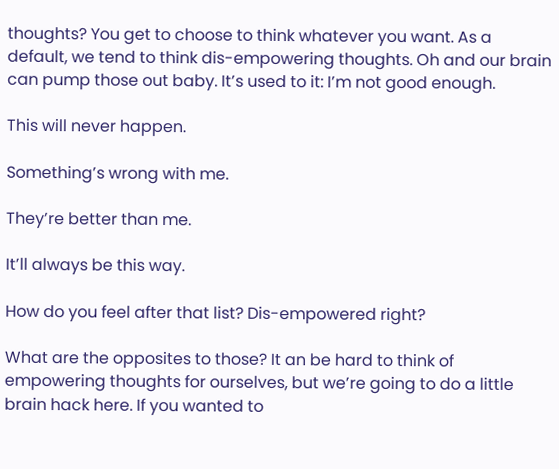thoughts? You get to choose to think whatever you want. As a default, we tend to think dis-empowering thoughts. Oh and our brain can pump those out baby. It’s used to it: I’m not good enough.

This will never happen.

Something’s wrong with me.

They’re better than me.

It’ll always be this way.

How do you feel after that list? Dis-empowered right?

What are the opposites to those? It an be hard to think of empowering thoughts for ourselves, but we’re going to do a little brain hack here. If you wanted to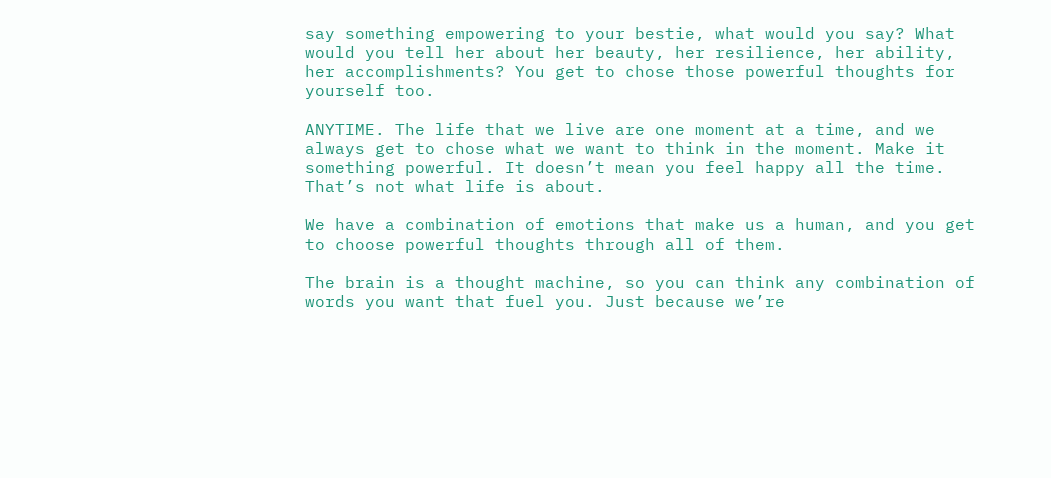say something empowering to your bestie, what would you say? What would you tell her about her beauty, her resilience, her ability, her accomplishments? You get to chose those powerful thoughts for yourself too.

ANYTIME. The life that we live are one moment at a time, and we always get to chose what we want to think in the moment. Make it something powerful. It doesn’t mean you feel happy all the time. That’s not what life is about.

We have a combination of emotions that make us a human, and you get to choose powerful thoughts through all of them.

The brain is a thought machine, so you can think any combination of words you want that fuel you. Just because we’re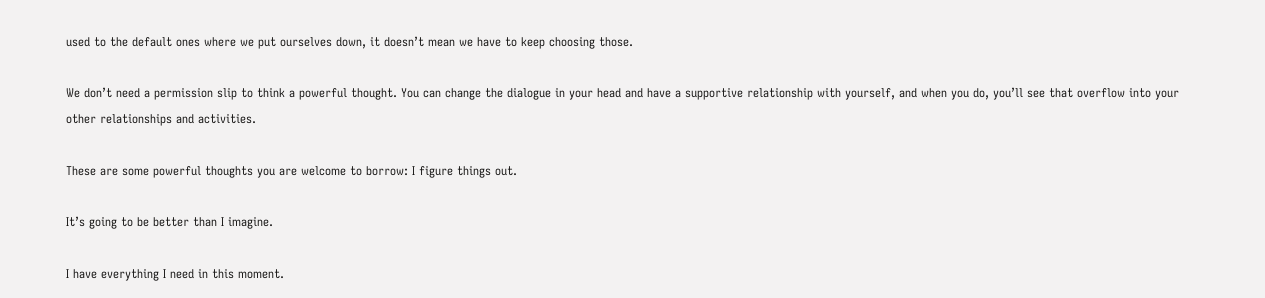used to the default ones where we put ourselves down, it doesn’t mean we have to keep choosing those.

We don’t need a permission slip to think a powerful thought. You can change the dialogue in your head and have a supportive relationship with yourself, and when you do, you’ll see that overflow into your other relationships and activities.

These are some powerful thoughts you are welcome to borrow: I figure things out.

It’s going to be better than I imagine.

I have everything I need in this moment.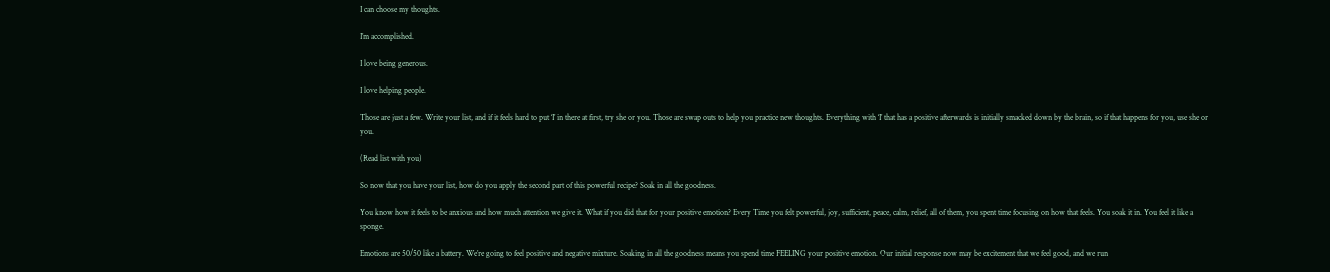I can choose my thoughts.

I’m accomplished.

I love being generous.

I love helping people.

Those are just a few. Write your list, and if it feels hard to put ‘I’ in there at first, try she or you. Those are swap outs to help you practice new thoughts. Everything with ‘I’ that has a positive afterwards is initially smacked down by the brain, so if that happens for you, use she or you.

(Read list with you)

So now that you have your list, how do you apply the second part of this powerful recipe? Soak in all the goodness.

You know how it feels to be anxious and how much attention we give it. What if you did that for your positive emotion? Every Time you felt powerful, joy, sufficient, peace, calm, relief, all of them, you spent time focusing on how that feels. You soak it in. You feel it like a sponge.

Emotions are 50/50 like a battery. We’re going to feel positive and negative mixture. Soaking in all the goodness means you spend time FEELING your positive emotion. Our initial response now may be excitement that we feel good, and we run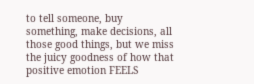to tell someone, buy something, make decisions, all those good things, but we miss the juicy goodness of how that positive emotion FEELS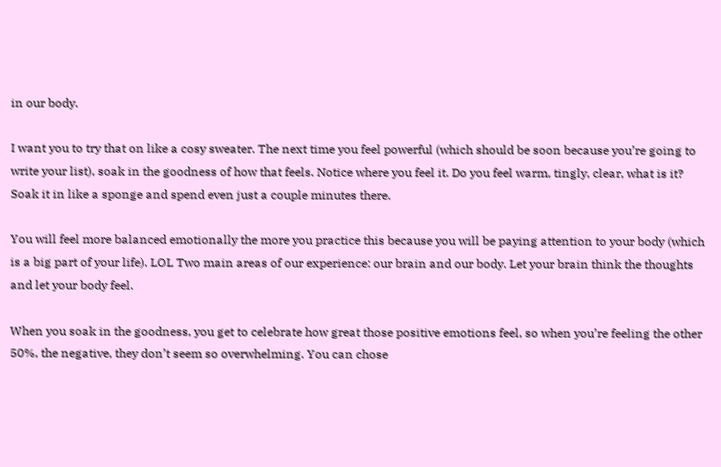in our body.

I want you to try that on like a cosy sweater. The next time you feel powerful (which should be soon because you’re going to write your list), soak in the goodness of how that feels. Notice where you feel it. Do you feel warm, tingly, clear, what is it? Soak it in like a sponge and spend even just a couple minutes there.

You will feel more balanced emotionally the more you practice this because you will be paying attention to your body (which is a big part of your life). LOL Two main areas of our experience: our brain and our body. Let your brain think the thoughts and let your body feel.

When you soak in the goodness, you get to celebrate how great those positive emotions feel, so when you’re feeling the other 50%, the negative, they don’t seem so overwhelming. You can chose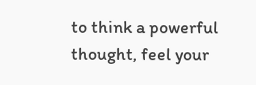to think a powerful thought, feel your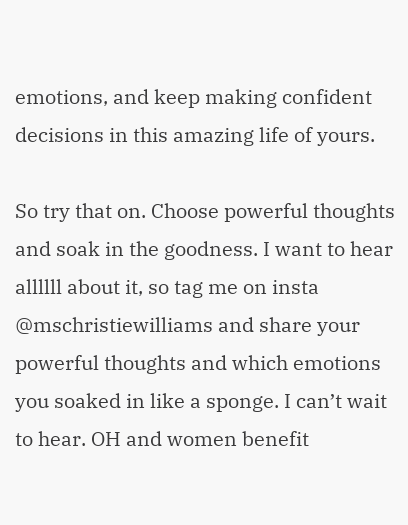emotions, and keep making confident decisions in this amazing life of yours.

So try that on. Choose powerful thoughts and soak in the goodness. I want to hear allllll about it, so tag me on insta @mschristiewilliams and share your powerful thoughts and which emotions you soaked in like a sponge. I can’t wait to hear. OH and women benefit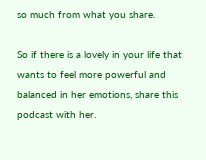so much from what you share.

So if there is a lovely in your life that wants to feel more powerful and balanced in her emotions, share this podcast with her.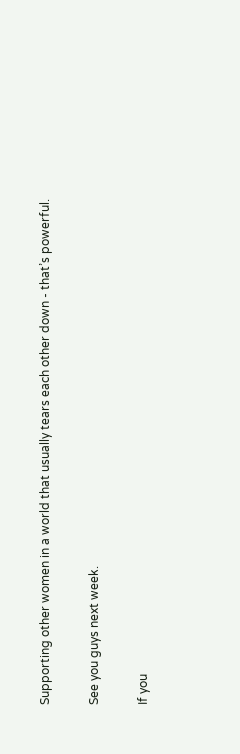Supporting other women in a world that usually tears each other down - that’s powerful.

See you guys next week.

If you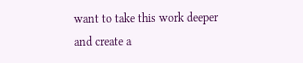want to take this work deeper and create a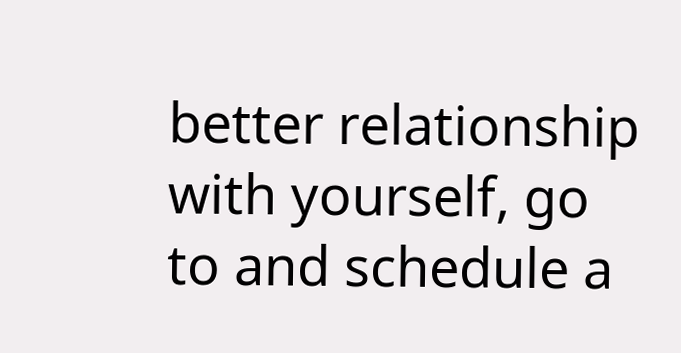better relationship with yourself, go to and schedule a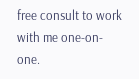free consult to work with me one-on-one.